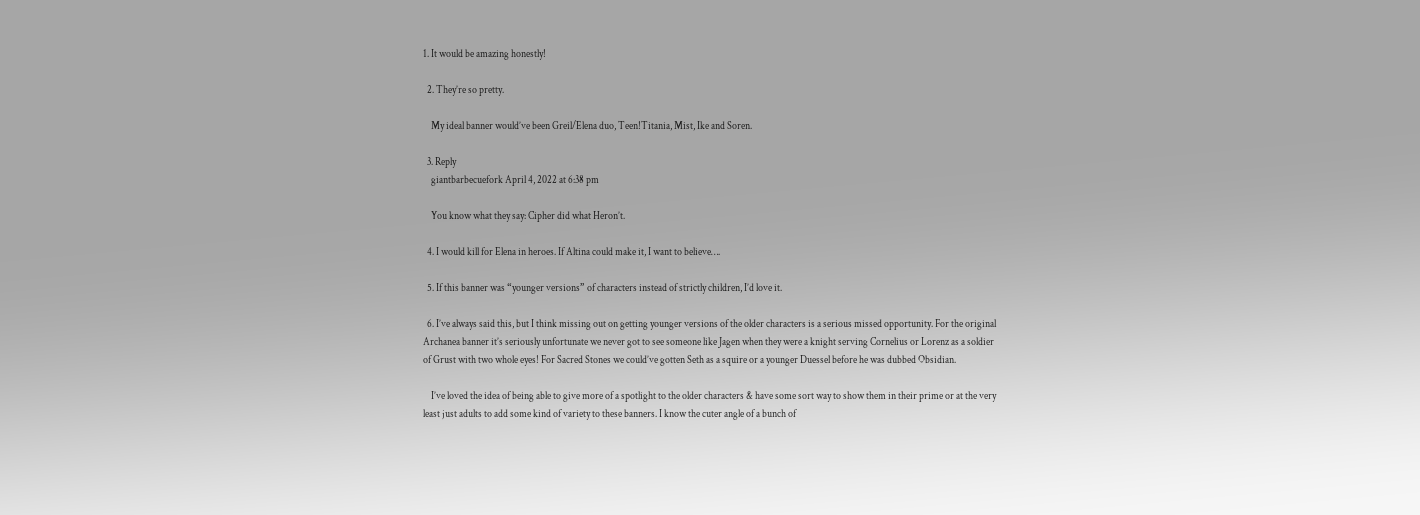1. It would be amazing honestly!

  2. They’re so pretty.

    My ideal banner would’ve been Greil/Elena duo, Teen!Titania, Mist, Ike and Soren.

  3. Reply
    giantbarbecuefork April 4, 2022 at 6:38 pm

    You know what they say: Cipher did what Heron’t.

  4. I would kill for Elena in heroes. If Altina could make it, I want to believe….

  5. If this banner was “younger versions” of characters instead of strictly children, I’d love it.

  6. I’ve always said this, but I think missing out on getting younger versions of the older characters is a serious missed opportunity. For the original Archanea banner it’s seriously unfortunate we never got to see someone like Jagen when they were a knight serving Cornelius or Lorenz as a soldier of Grust with two whole eyes! For Sacred Stones we could’ve gotten Seth as a squire or a younger Duessel before he was dubbed Obsidian.

    I’ve loved the idea of being able to give more of a spotlight to the older characters & have some sort way to show them in their prime or at the very least just adults to add some kind of variety to these banners. I know the cuter angle of a bunch of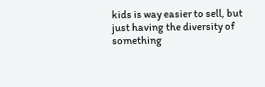kids is way easier to sell, but just having the diversity of something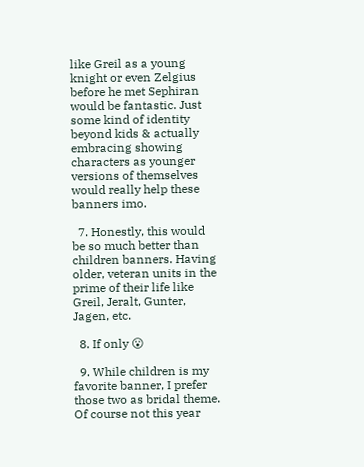like Greil as a young knight or even Zelgius before he met Sephiran would be fantastic. Just some kind of identity beyond kids & actually embracing showing characters as younger versions of themselves would really help these banners imo.

  7. Honestly, this would be so much better than children banners. Having older, veteran units in the prime of their life like Greil, Jeralt, Gunter, Jagen, etc.

  8. If only 😮

  9. While children is my favorite banner, I prefer those two as bridal theme. Of course not this year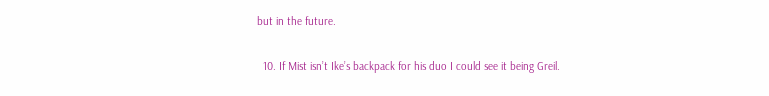but in the future.

  10. If Mist isn’t Ike’s backpack for his duo I could see it being Greil.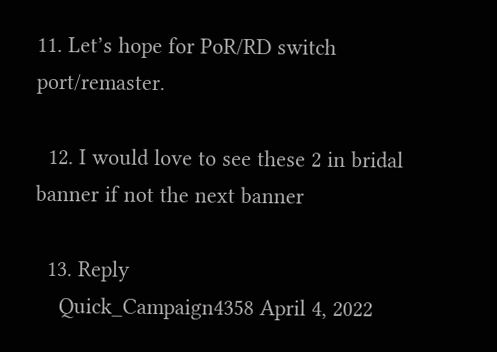11. Let’s hope for PoR/RD switch port/remaster.

  12. I would love to see these 2 in bridal banner if not the next banner

  13. Reply
    Quick_Campaign4358 April 4, 2022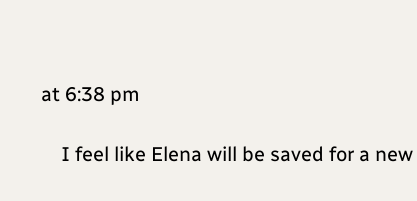at 6:38 pm

    I feel like Elena will be saved for a new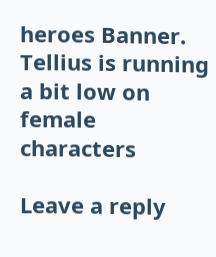heroes Banner. Tellius is running a bit low on female characters

Leave a reply